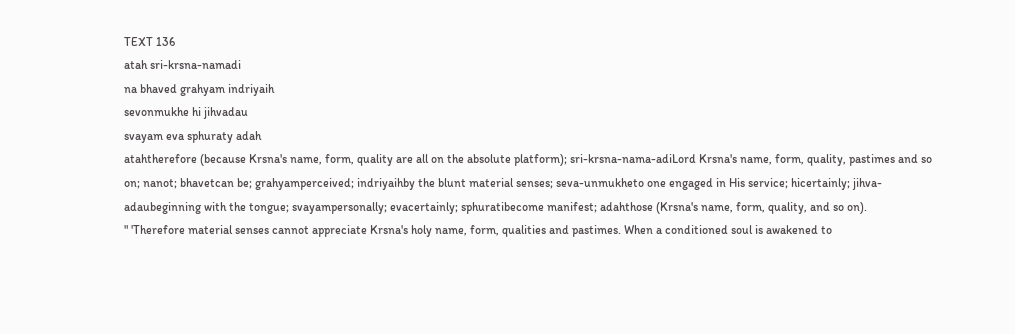TEXT 136
atah sri-krsna-namadi
na bhaved grahyam indriyaih
sevonmukhe hi jihvadau
svayam eva sphuraty adah
atahtherefore (because Krsna's name, form, quality are all on the absolute platform); sri-krsna-nama-adiLord Krsna's name, form, quality, pastimes and so on; nanot; bhavetcan be; grahyamperceived; indriyaihby the blunt material senses; seva-unmukheto one engaged in His service; hicertainly; jihva-adaubeginning with the tongue; svayampersonally; evacertainly; sphuratibecome manifest; adahthose (Krsna's name, form, quality, and so on).
" 'Therefore material senses cannot appreciate Krsna's holy name, form, qualities and pastimes. When a conditioned soul is awakened to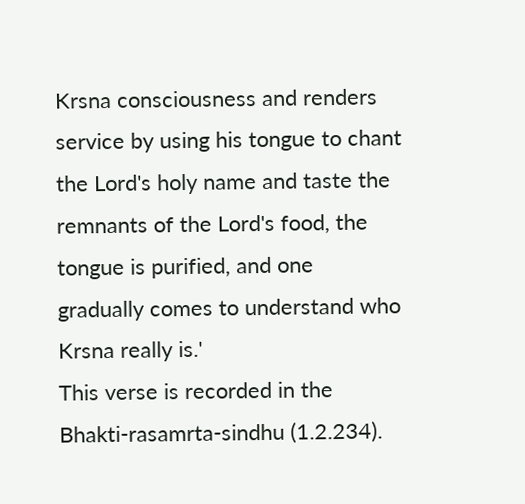Krsna consciousness and renders service by using his tongue to chant the Lord's holy name and taste the remnants of the Lord's food, the tongue is purified, and one gradually comes to understand who Krsna really is.'
This verse is recorded in the Bhakti-rasamrta-sindhu (1.2.234).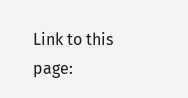Link to this page: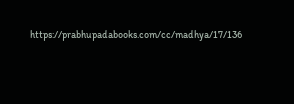https://prabhupadabooks.com/cc/madhya/17/136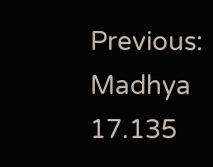Previous: Madhya 17.135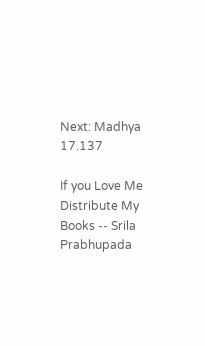Next: Madhya 17.137

If you Love Me Distribute My Books -- Srila Prabhupada